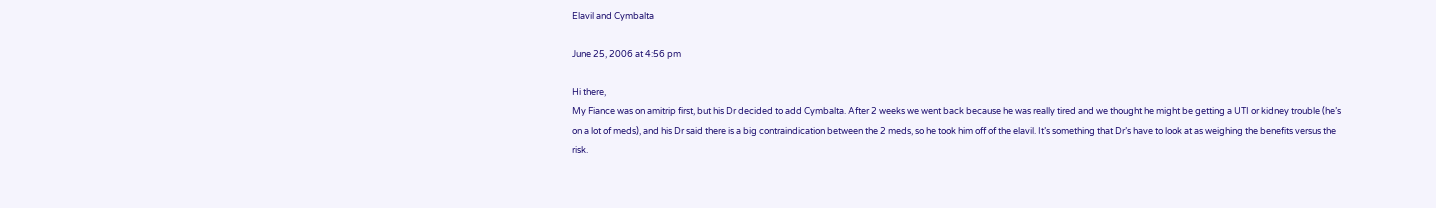Elavil and Cymbalta

June 25, 2006 at 4:56 pm

Hi there,
My Fiance was on amitrip first, but his Dr decided to add Cymbalta. After 2 weeks we went back because he was really tired and we thought he might be getting a UTI or kidney trouble (he’s on a lot of meds), and his Dr said there is a big contraindication between the 2 meds, so he took him off of the elavil. It’s something that Dr’s have to look at as weighing the benefits versus the risk.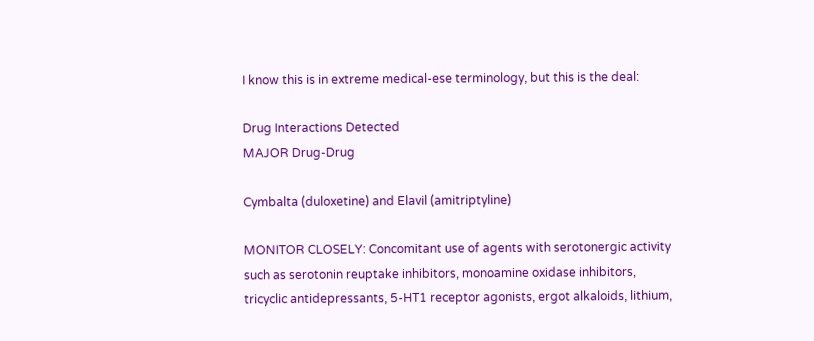I know this is in extreme medical-ese terminology, but this is the deal:

Drug Interactions Detected
MAJOR Drug-Drug

Cymbalta (duloxetine) and Elavil (amitriptyline)

MONITOR CLOSELY: Concomitant use of agents with serotonergic activity such as serotonin reuptake inhibitors, monoamine oxidase inhibitors, tricyclic antidepressants, 5-HT1 receptor agonists, ergot alkaloids, lithium,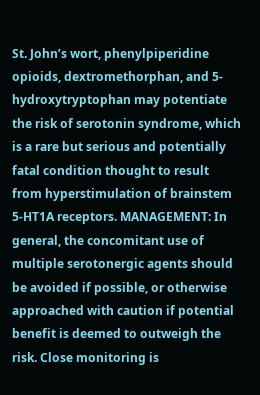St. John’s wort, phenylpiperidine opioids, dextromethorphan, and 5-hydroxytryptophan may potentiate the risk of serotonin syndrome, which is a rare but serious and potentially fatal condition thought to result from hyperstimulation of brainstem 5-HT1A receptors. MANAGEMENT: In general, the concomitant use of multiple serotonergic agents should be avoided if possible, or otherwise approached with caution if potential benefit is deemed to outweigh the risk. Close monitoring is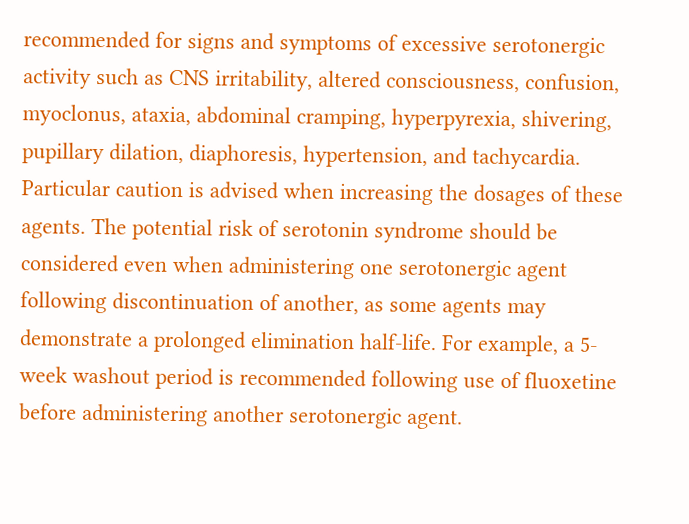recommended for signs and symptoms of excessive serotonergic activity such as CNS irritability, altered consciousness, confusion, myoclonus, ataxia, abdominal cramping, hyperpyrexia, shivering, pupillary dilation, diaphoresis, hypertension, and tachycardia. Particular caution is advised when increasing the dosages of these agents. The potential risk of serotonin syndrome should be considered even when administering one serotonergic agent following discontinuation of another, as some agents may demonstrate a prolonged elimination half-life. For example, a 5-week washout period is recommended following use of fluoxetine before administering another serotonergic agent.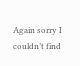Again sorry I couldn’t find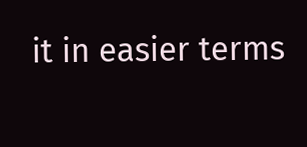it in easier terms